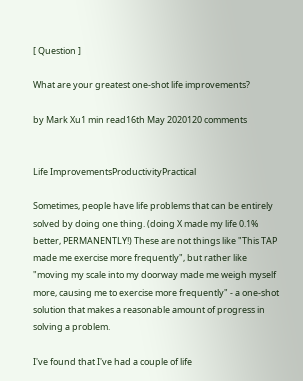[ Question ]

What are your greatest one-shot life improvements?

by Mark Xu1 min read16th May 2020120 comments


Life ImprovementsProductivityPractical

Sometimes, people have life problems that can be entirely solved by doing one thing. (doing X made my life 0.1% better, PERMANENTLY!) These are not things like "This TAP made me exercise more frequently", but rather like "moving my scale into my doorway made me weigh myself more, causing me to exercise more frequently" - a one-shot solution that makes a reasonable amount of progress in solving a problem.

I've found that I've had a couple of life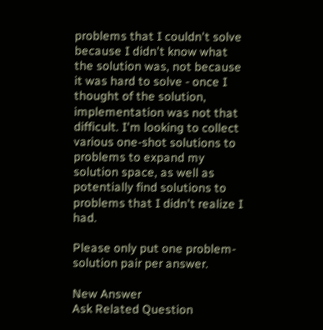problems that I couldn't solve because I didn't know what the solution was, not because it was hard to solve - once I thought of the solution, implementation was not that difficult. I'm looking to collect various one-shot solutions to problems to expand my solution space, as well as potentially find solutions to problems that I didn't realize I had.

Please only put one problem-solution pair per answer.

New Answer
Ask Related Question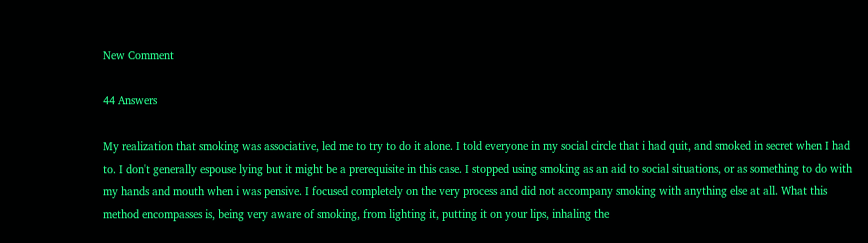New Comment

44 Answers

My realization that smoking was associative, led me to try to do it alone. I told everyone in my social circle that i had quit, and smoked in secret when I had to. I don't generally espouse lying but it might be a prerequisite in this case. I stopped using smoking as an aid to social situations, or as something to do with my hands and mouth when i was pensive. I focused completely on the very process and did not accompany smoking with anything else at all. What this method encompasses is, being very aware of smoking, from lighting it, putting it on your lips, inhaling the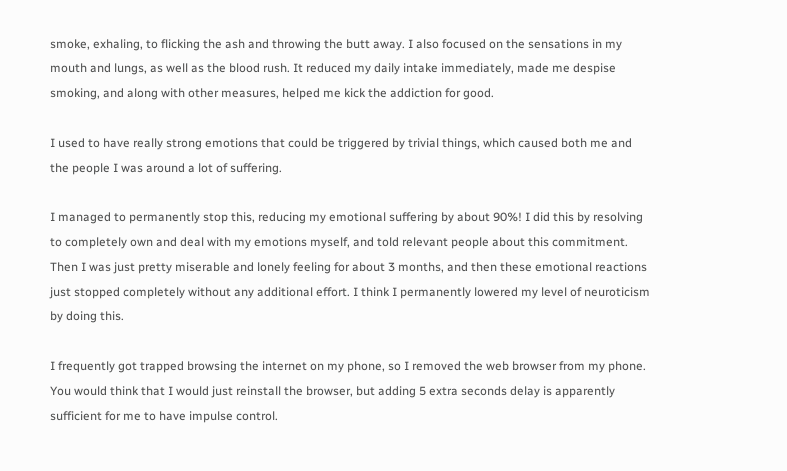smoke, exhaling, to flicking the ash and throwing the butt away. I also focused on the sensations in my mouth and lungs, as well as the blood rush. It reduced my daily intake immediately, made me despise smoking, and along with other measures, helped me kick the addiction for good.

I used to have really strong emotions that could be triggered by trivial things, which caused both me and the people I was around a lot of suffering.

I managed to permanently stop this, reducing my emotional suffering by about 90%! I did this by resolving to completely own and deal with my emotions myself, and told relevant people about this commitment. Then I was just pretty miserable and lonely feeling for about 3 months, and then these emotional reactions just stopped completely without any additional effort. I think I permanently lowered my level of neuroticism by doing this.

I frequently got trapped browsing the internet on my phone, so I removed the web browser from my phone. You would think that I would just reinstall the browser, but adding 5 extra seconds delay is apparently sufficient for me to have impulse control.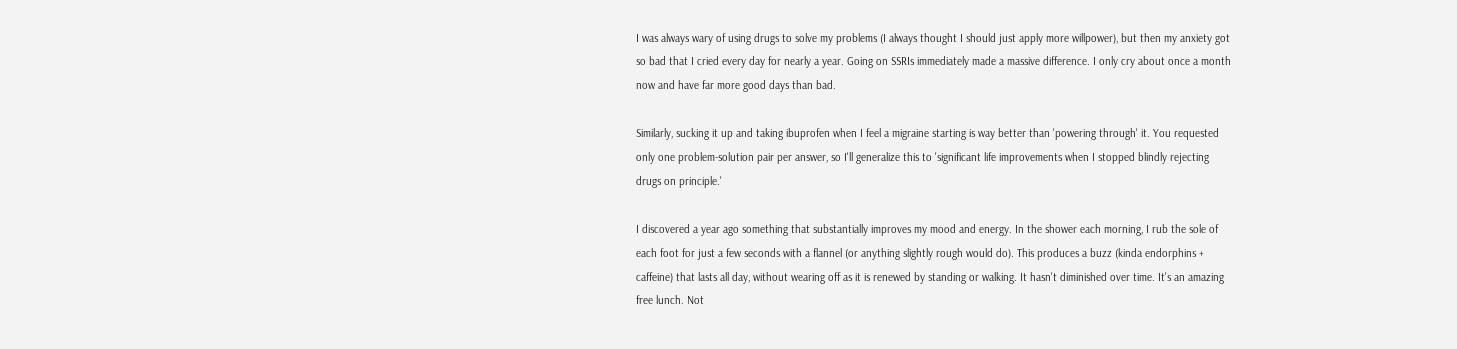I was always wary of using drugs to solve my problems (I always thought I should just apply more willpower), but then my anxiety got so bad that I cried every day for nearly a year. Going on SSRIs immediately made a massive difference. I only cry about once a month now and have far more good days than bad.

Similarly, sucking it up and taking ibuprofen when I feel a migraine starting is way better than 'powering through' it. You requested only one problem-solution pair per answer, so I'll generalize this to 'significant life improvements when I stopped blindly rejecting drugs on principle.'

I discovered a year ago something that substantially improves my mood and energy. In the shower each morning, I rub the sole of each foot for just a few seconds with a flannel (or anything slightly rough would do). This produces a buzz (kinda endorphins + caffeine) that lasts all day, without wearing off as it is renewed by standing or walking. It hasn't diminished over time. It's an amazing free lunch. Not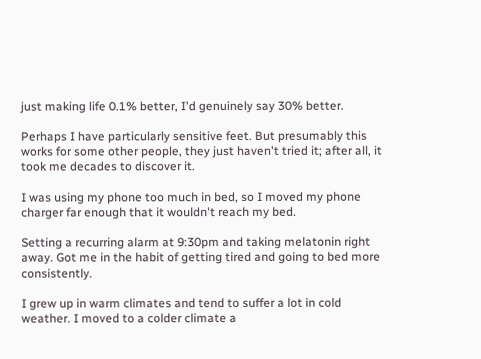just making life 0.1% better, I'd genuinely say 30% better.

Perhaps I have particularly sensitive feet. But presumably this works for some other people, they just haven't tried it; after all, it took me decades to discover it.

I was using my phone too much in bed, so I moved my phone charger far enough that it wouldn't reach my bed.

Setting a recurring alarm at 9:30pm and taking melatonin right away. Got me in the habit of getting tired and going to bed more consistently.

I grew up in warm climates and tend to suffer a lot in cold weather. I moved to a colder climate a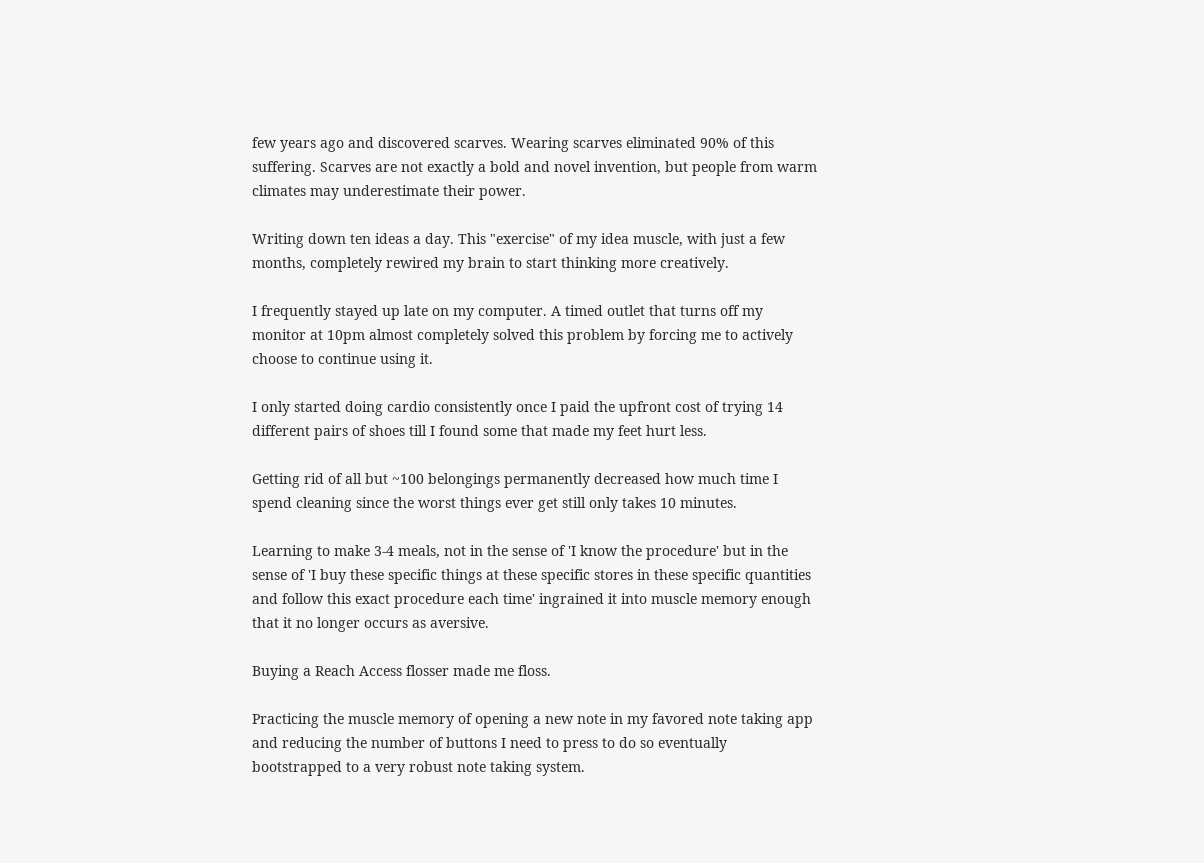few years ago and discovered scarves. Wearing scarves eliminated 90% of this suffering. Scarves are not exactly a bold and novel invention, but people from warm climates may underestimate their power.

Writing down ten ideas a day. This "exercise" of my idea muscle, with just a few months, completely rewired my brain to start thinking more creatively.

I frequently stayed up late on my computer. A timed outlet that turns off my monitor at 10pm almost completely solved this problem by forcing me to actively choose to continue using it.

I only started doing cardio consistently once I paid the upfront cost of trying 14 different pairs of shoes till I found some that made my feet hurt less.

Getting rid of all but ~100 belongings permanently decreased how much time I spend cleaning since the worst things ever get still only takes 10 minutes.

Learning to make 3-4 meals, not in the sense of 'I know the procedure' but in the sense of 'I buy these specific things at these specific stores in these specific quantities and follow this exact procedure each time' ingrained it into muscle memory enough that it no longer occurs as aversive.

Buying a Reach Access flosser made me floss.

Practicing the muscle memory of opening a new note in my favored note taking app and reducing the number of buttons I need to press to do so eventually bootstrapped to a very robust note taking system.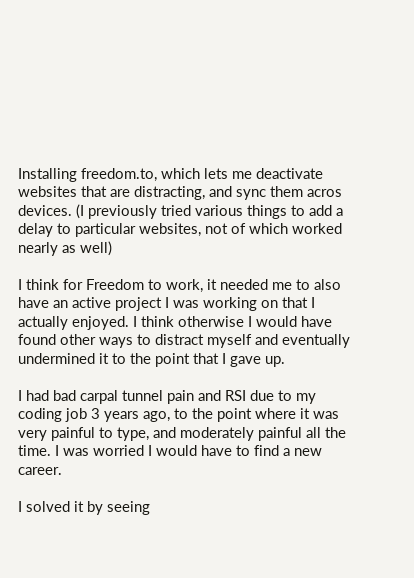Installing freedom.to, which lets me deactivate websites that are distracting, and sync them acros devices. (I previously tried various things to add a delay to particular websites, not of which worked nearly as well)

I think for Freedom to work, it needed me to also have an active project I was working on that I actually enjoyed. I think otherwise I would have found other ways to distract myself and eventually undermined it to the point that I gave up.

I had bad carpal tunnel pain and RSI due to my coding job 3 years ago, to the point where it was very painful to type, and moderately painful all the time. I was worried I would have to find a new career.

I solved it by seeing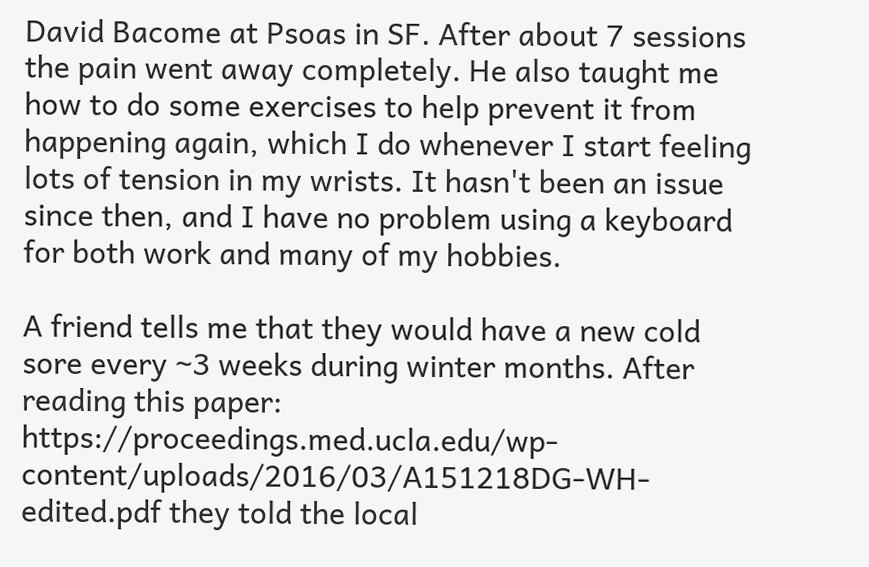David Bacome at Psoas in SF. After about 7 sessions the pain went away completely. He also taught me how to do some exercises to help prevent it from happening again, which I do whenever I start feeling lots of tension in my wrists. It hasn't been an issue since then, and I have no problem using a keyboard for both work and many of my hobbies.

A friend tells me that they would have a new cold sore every ~3 weeks during winter months. After reading this paper: https://proceedings.med.ucla.edu/wp-content/uploads/2016/03/A151218DG-WH-edited.pdf they told the local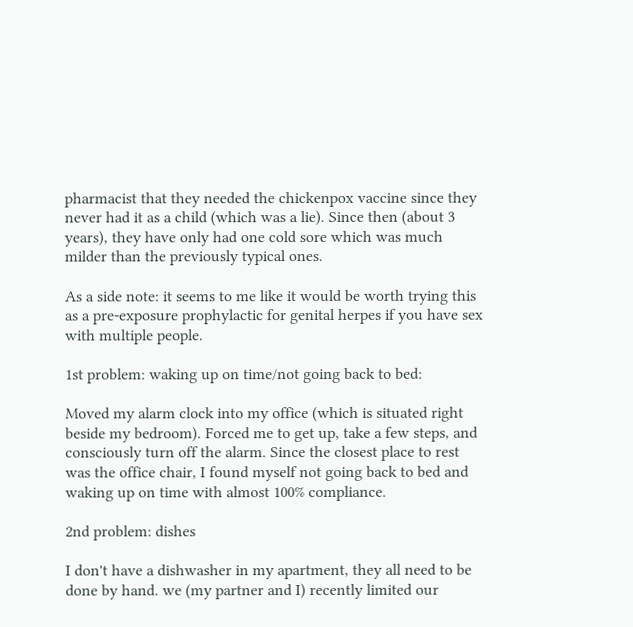pharmacist that they needed the chickenpox vaccine since they never had it as a child (which was a lie). Since then (about 3 years), they have only had one cold sore which was much milder than the previously typical ones.

As a side note: it seems to me like it would be worth trying this as a pre-exposure prophylactic for genital herpes if you have sex with multiple people.

1st problem: waking up on time/not going back to bed:

Moved my alarm clock into my office (which is situated right beside my bedroom). Forced me to get up, take a few steps, and consciously turn off the alarm. Since the closest place to rest was the office chair, I found myself not going back to bed and waking up on time with almost 100% compliance.

2nd problem: dishes

I don't have a dishwasher in my apartment, they all need to be done by hand. we (my partner and I) recently limited our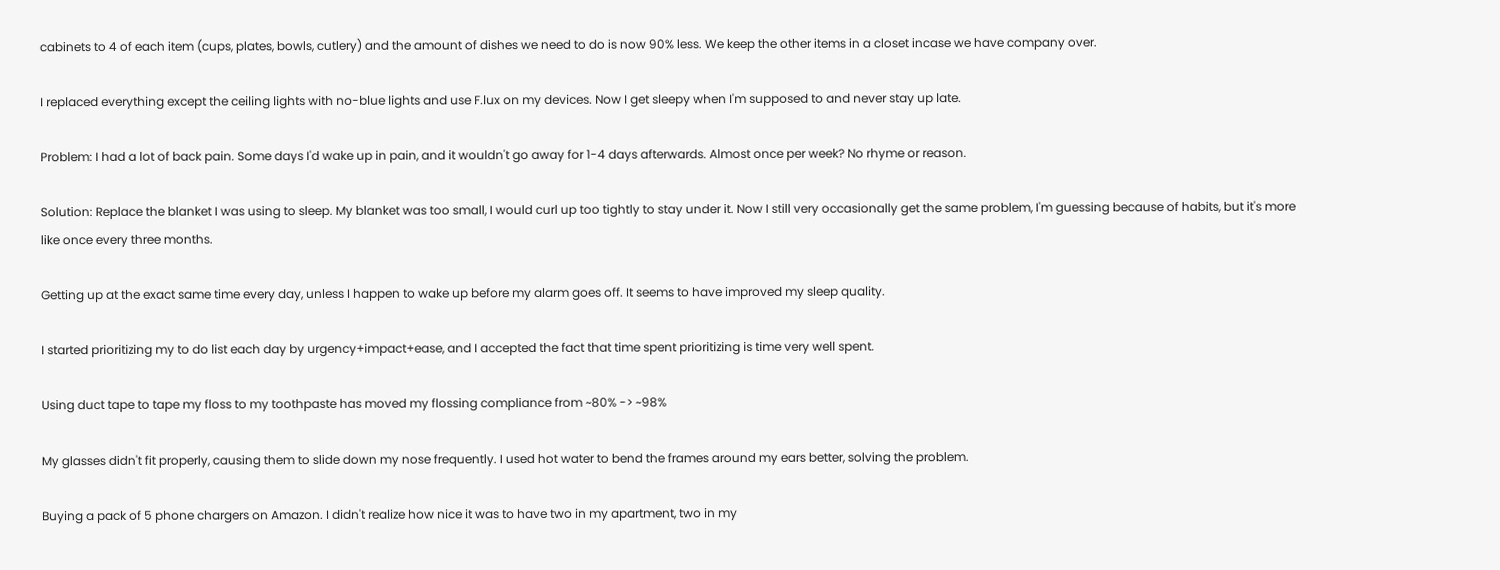cabinets to 4 of each item (cups, plates, bowls, cutlery) and the amount of dishes we need to do is now 90% less. We keep the other items in a closet incase we have company over.

I replaced everything except the ceiling lights with no-blue lights and use F.lux on my devices. Now I get sleepy when I'm supposed to and never stay up late.

Problem: I had a lot of back pain. Some days I'd wake up in pain, and it wouldn't go away for 1-4 days afterwards. Almost once per week? No rhyme or reason.

Solution: Replace the blanket I was using to sleep. My blanket was too small, I would curl up too tightly to stay under it. Now I still very occasionally get the same problem, I'm guessing because of habits, but it's more like once every three months.

Getting up at the exact same time every day, unless I happen to wake up before my alarm goes off. It seems to have improved my sleep quality.

I started prioritizing my to do list each day by urgency+impact+ease, and I accepted the fact that time spent prioritizing is time very well spent.

Using duct tape to tape my floss to my toothpaste has moved my flossing compliance from ~80% -> ~98%

My glasses didn't fit properly, causing them to slide down my nose frequently. I used hot water to bend the frames around my ears better, solving the problem.

Buying a pack of 5 phone chargers on Amazon. I didn't realize how nice it was to have two in my apartment, two in my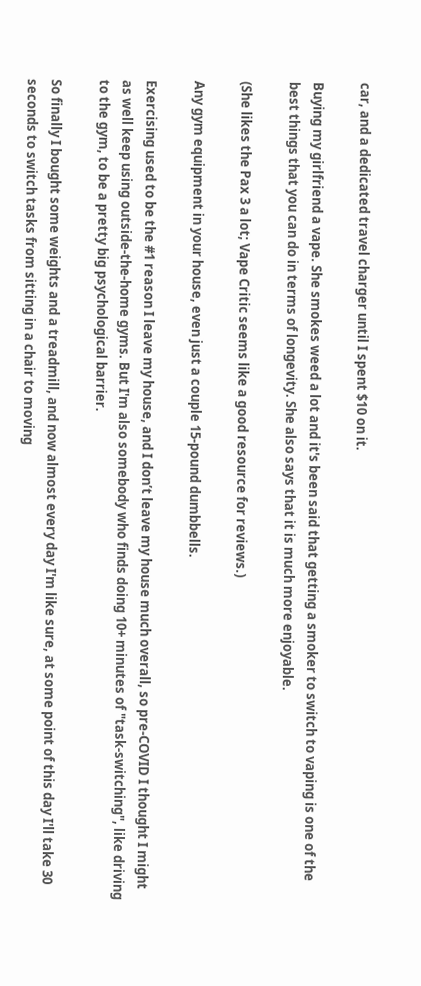car, and a dedicated travel charger until I spent $10 on it.

Buying my girlfriend a vape. She smokes weed a lot and it's been said that getting a smoker to switch to vaping is one of the best things that you can do in terms of longevity. She also says that it is much more enjoyable.

(She likes the Pax 3 a lot; Vape Critic seems like a good resource for reviews.)

Any gym equipment in your house, even just a couple 15-pound dumbbells.

Exercising used to be the #1 reason I leave my house, and I don’t leave my house much overall, so pre-COVID I thought I might as well keep using outside-the-home gyms. But I'm also somebody who finds doing 10+ minutes of "task-switching", like driving to the gym, to be a pretty big psychological barrier.

So finally I bought some weights and a treadmill, and now almost every day I'm like sure, at some point of this day I'll take 30 seconds to switch tasks from sitting in a chair to moving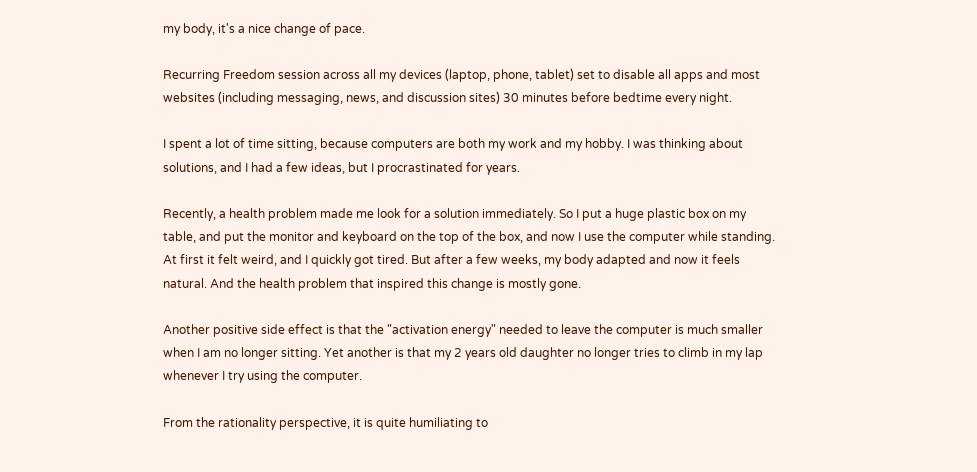my body, it's a nice change of pace.

Recurring Freedom session across all my devices (laptop, phone, tablet) set to disable all apps and most websites (including messaging, news, and discussion sites) 30 minutes before bedtime every night.

I spent a lot of time sitting, because computers are both my work and my hobby. I was thinking about solutions, and I had a few ideas, but I procrastinated for years.

Recently, a health problem made me look for a solution immediately. So I put a huge plastic box on my table, and put the monitor and keyboard on the top of the box, and now I use the computer while standing. At first it felt weird, and I quickly got tired. But after a few weeks, my body adapted and now it feels natural. And the health problem that inspired this change is mostly gone.

Another positive side effect is that the "activation energy" needed to leave the computer is much smaller when I am no longer sitting. Yet another is that my 2 years old daughter no longer tries to climb in my lap whenever I try using the computer.

From the rationality perspective, it is quite humiliating to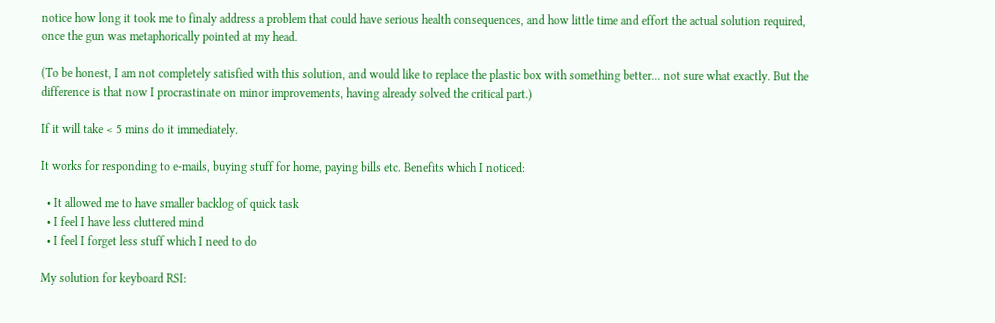notice how long it took me to finaly address a problem that could have serious health consequences, and how little time and effort the actual solution required, once the gun was metaphorically pointed at my head.

(To be honest, I am not completely satisfied with this solution, and would like to replace the plastic box with something better... not sure what exactly. But the difference is that now I procrastinate on minor improvements, having already solved the critical part.)

If it will take < 5 mins do it immediately.

It works for responding to e-mails, buying stuff for home, paying bills etc. Benefits which I noticed:

  • It allowed me to have smaller backlog of quick task
  • I feel I have less cluttered mind
  • I feel I forget less stuff which I need to do

My solution for keyboard RSI: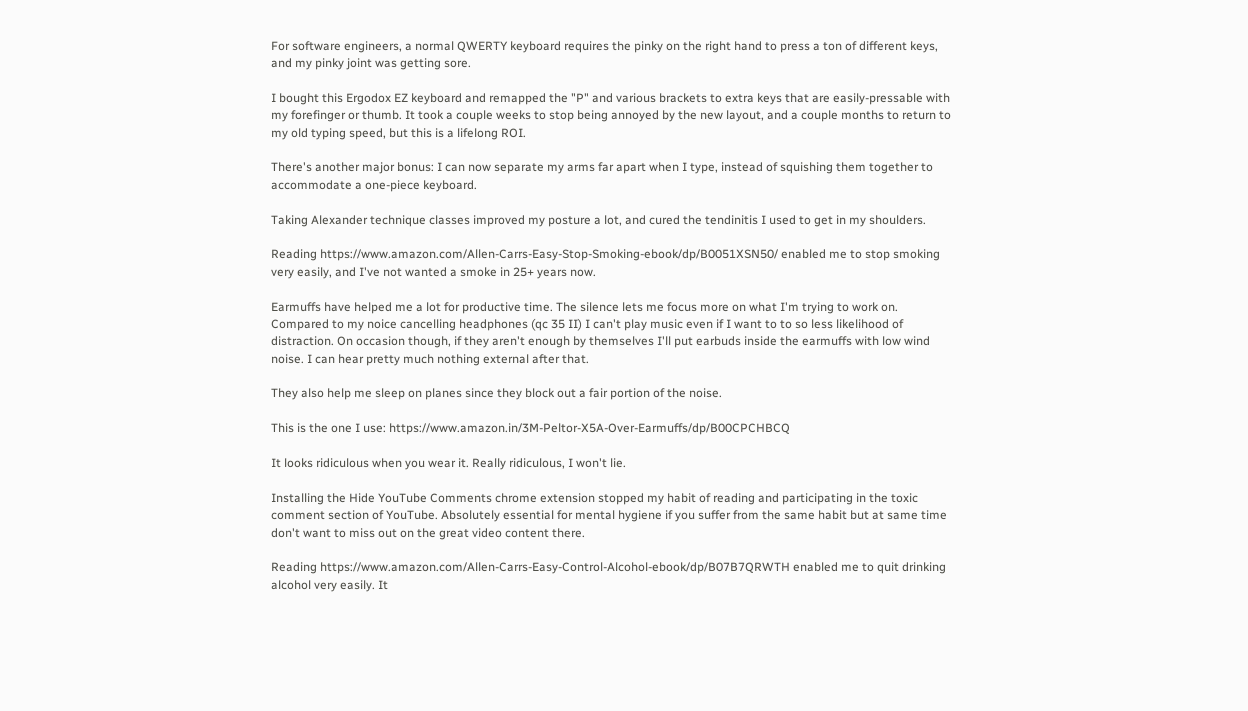For software engineers, a normal QWERTY keyboard requires the pinky on the right hand to press a ton of different keys, and my pinky joint was getting sore.

I bought this Ergodox EZ keyboard and remapped the "P" and various brackets to extra keys that are easily-pressable with my forefinger or thumb. It took a couple weeks to stop being annoyed by the new layout, and a couple months to return to my old typing speed, but this is a lifelong ROI.

There's another major bonus: I can now separate my arms far apart when I type, instead of squishing them together to accommodate a one-piece keyboard.

Taking Alexander technique classes improved my posture a lot, and cured the tendinitis I used to get in my shoulders.

Reading https://www.amazon.com/Allen-Carrs-Easy-Stop-Smoking-ebook/dp/B0051XSN50/ enabled me to stop smoking very easily, and I've not wanted a smoke in 25+ years now.

Earmuffs have helped me a lot for productive time. The silence lets me focus more on what I'm trying to work on. Compared to my noice cancelling headphones (qc 35 II) I can't play music even if I want to to so less likelihood of distraction. On occasion though, if they aren't enough by themselves I'll put earbuds inside the earmuffs with low wind noise. I can hear pretty much nothing external after that.

They also help me sleep on planes since they block out a fair portion of the noise.

This is the one I use: https://www.amazon.in/3M-Peltor-X5A-Over-Earmuffs/dp/B00CPCHBCQ

It looks ridiculous when you wear it. Really ridiculous, I won't lie.

Installing the Hide YouTube Comments chrome extension stopped my habit of reading and participating in the toxic comment section of YouTube. Absolutely essential for mental hygiene if you suffer from the same habit but at same time don't want to miss out on the great video content there.

Reading https://www.amazon.com/Allen-Carrs-Easy-Control-Alcohol-ebook/dp/B07B7QRWTH enabled me to quit drinking alcohol very easily. It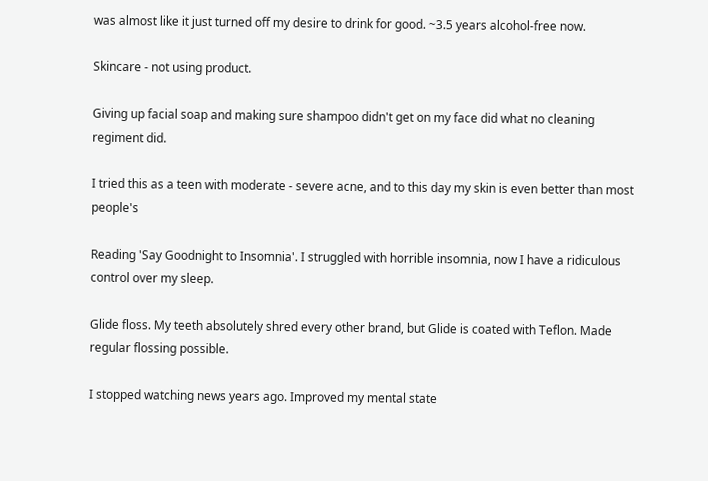was almost like it just turned off my desire to drink for good. ~3.5 years alcohol-free now.

Skincare - not using product.

Giving up facial soap and making sure shampoo didn't get on my face did what no cleaning regiment did.

I tried this as a teen with moderate - severe acne, and to this day my skin is even better than most people's

Reading 'Say Goodnight to Insomnia'. I struggled with horrible insomnia, now I have a ridiculous control over my sleep.

Glide floss. My teeth absolutely shred every other brand, but Glide is coated with Teflon. Made regular flossing possible.

I stopped watching news years ago. Improved my mental state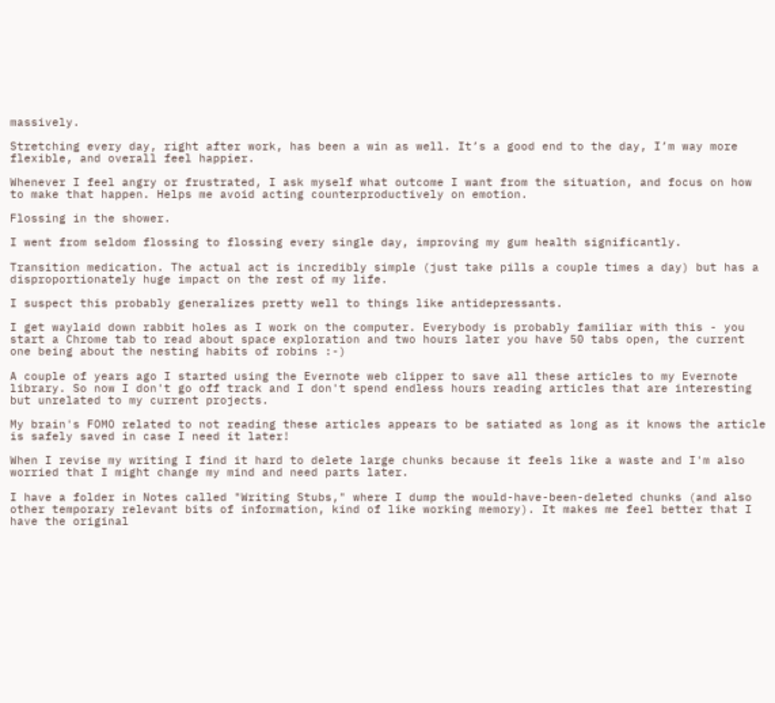massively.

Stretching every day, right after work, has been a win as well. It’s a good end to the day, I’m way more flexible, and overall feel happier.

Whenever I feel angry or frustrated, I ask myself what outcome I want from the situation, and focus on how to make that happen. Helps me avoid acting counterproductively on emotion.

Flossing in the shower.

I went from seldom flossing to flossing every single day, improving my gum health significantly.

Transition medication. The actual act is incredibly simple (just take pills a couple times a day) but has a disproportionately huge impact on the rest of my life.

I suspect this probably generalizes pretty well to things like antidepressants.

I get waylaid down rabbit holes as I work on the computer. Everybody is probably familiar with this - you start a Chrome tab to read about space exploration and two hours later you have 50 tabs open, the current one being about the nesting habits of robins :-)

A couple of years ago I started using the Evernote web clipper to save all these articles to my Evernote library. So now I don't go off track and I don't spend endless hours reading articles that are interesting but unrelated to my current projects.

My brain's FOMO related to not reading these articles appears to be satiated as long as it knows the article is safely saved in case I need it later!

When I revise my writing I find it hard to delete large chunks because it feels like a waste and I'm also worried that I might change my mind and need parts later.

I have a folder in Notes called "Writing Stubs," where I dump the would-have-been-deleted chunks (and also other temporary relevant bits of information, kind of like working memory). It makes me feel better that I have the original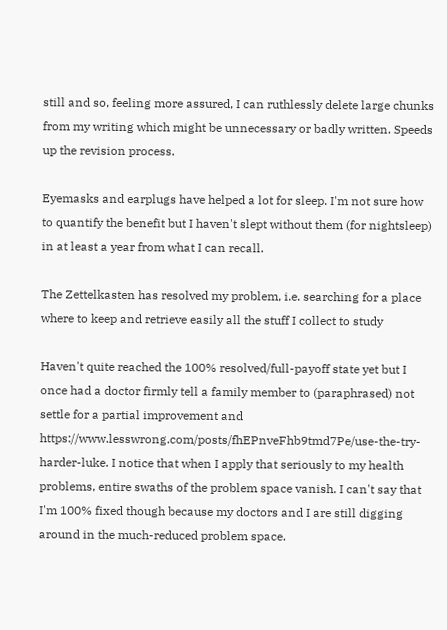still and so, feeling more assured, I can ruthlessly delete large chunks from my writing which might be unnecessary or badly written. Speeds up the revision process.

Eyemasks and earplugs have helped a lot for sleep. I'm not sure how to quantify the benefit but I haven't slept without them (for nightsleep) in at least a year from what I can recall.

The Zettelkasten has resolved my problem, i.e. searching for a place where to keep and retrieve easily all the stuff I collect to study

Haven't quite reached the 100% resolved/full-payoff state yet but I once had a doctor firmly tell a family member to (paraphrased) not settle for a partial improvement and https://www.lesswrong.com/posts/fhEPnveFhb9tmd7Pe/use-the-try-harder-luke. I notice that when I apply that seriously to my health problems, entire swaths of the problem space vanish. I can't say that I'm 100% fixed though because my doctors and I are still digging around in the much-reduced problem space.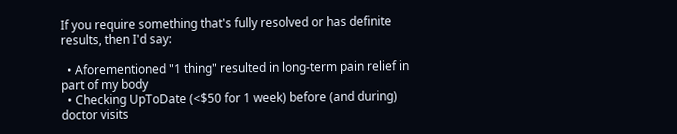If you require something that's fully resolved or has definite results, then I'd say:

  • Aforementioned "1 thing" resulted in long-term pain relief in part of my body
  • Checking UpToDate (<$50 for 1 week) before (and during) doctor visits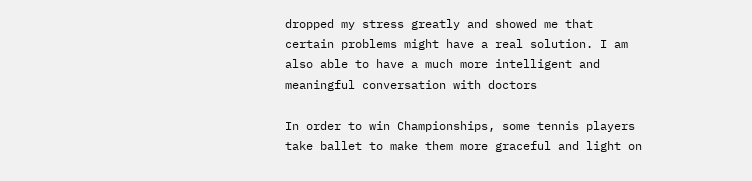dropped my stress greatly and showed me that certain problems might have a real solution. I am also able to have a much more intelligent and meaningful conversation with doctors

In order to win Championships, some tennis players take ballet to make them more graceful and light on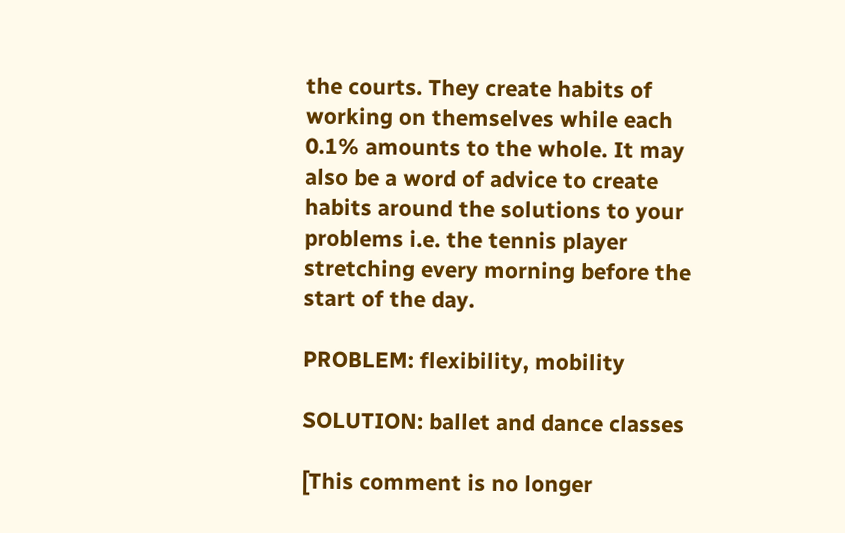the courts. They create habits of working on themselves while each 0.1% amounts to the whole. It may also be a word of advice to create habits around the solutions to your problems i.e. the tennis player stretching every morning before the start of the day.

PROBLEM: flexibility, mobility

SOLUTION: ballet and dance classes

[This comment is no longer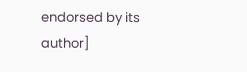endorsed by its author]